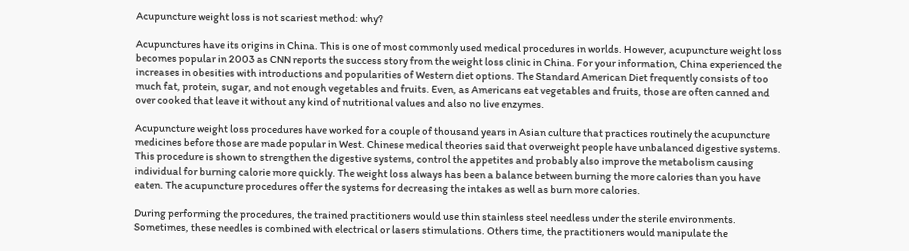Acupuncture weight loss is not scariest method: why?

Acupunctures have its origins in China. This is one of most commonly used medical procedures in worlds. However, acupuncture weight loss becomes popular in 2003 as CNN reports the success story from the weight loss clinic in China. For your information, China experienced the increases in obesities with introductions and popularities of Western diet options. The Standard American Diet frequently consists of too much fat, protein, sugar, and not enough vegetables and fruits. Even, as Americans eat vegetables and fruits, those are often canned and over cooked that leave it without any kind of nutritional values and also no live enzymes.

Acupuncture weight loss procedures have worked for a couple of thousand years in Asian culture that practices routinely the acupuncture medicines before those are made popular in West. Chinese medical theories said that overweight people have unbalanced digestive systems. This procedure is shown to strengthen the digestive systems, control the appetites and probably also improve the metabolism causing individual for burning calorie more quickly. The weight loss always has been a balance between burning the more calories than you have eaten. The acupuncture procedures offer the systems for decreasing the intakes as well as burn more calories.

During performing the procedures, the trained practitioners would use thin stainless steel needless under the sterile environments. Sometimes, these needles is combined with electrical or lasers stimulations. Others time, the practitioners would manipulate the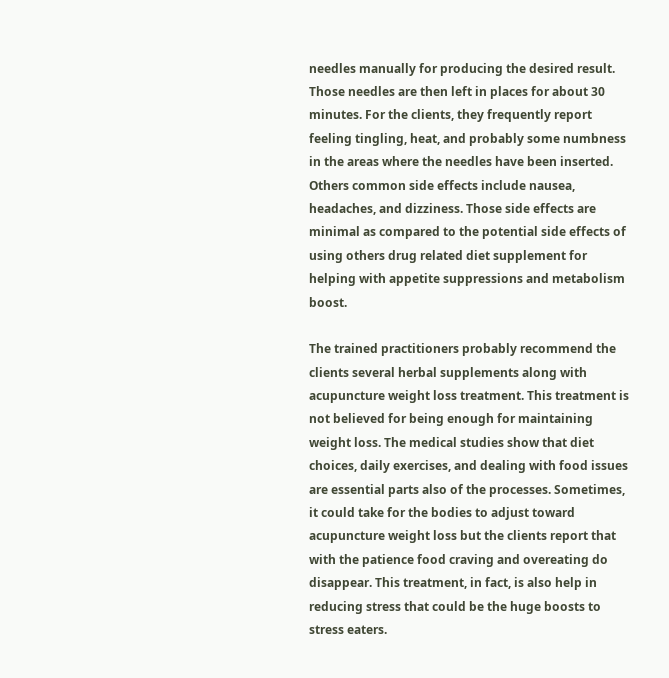needles manually for producing the desired result. Those needles are then left in places for about 30 minutes. For the clients, they frequently report feeling tingling, heat, and probably some numbness in the areas where the needles have been inserted. Others common side effects include nausea, headaches, and dizziness. Those side effects are minimal as compared to the potential side effects of using others drug related diet supplement for helping with appetite suppressions and metabolism boost.

The trained practitioners probably recommend the clients several herbal supplements along with acupuncture weight loss treatment. This treatment is not believed for being enough for maintaining weight loss. The medical studies show that diet choices, daily exercises, and dealing with food issues are essential parts also of the processes. Sometimes, it could take for the bodies to adjust toward acupuncture weight loss but the clients report that with the patience food craving and overeating do disappear. This treatment, in fact, is also help in reducing stress that could be the huge boosts to stress eaters.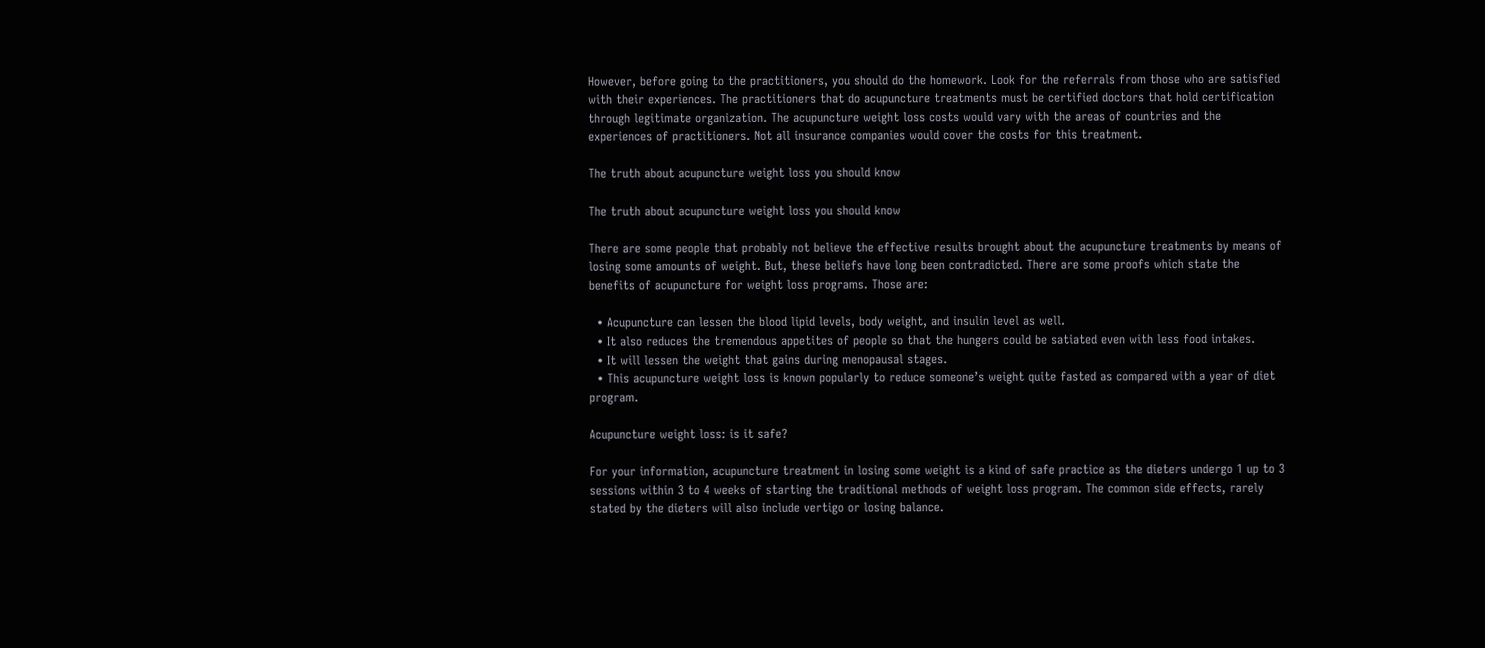However, before going to the practitioners, you should do the homework. Look for the referrals from those who are satisfied with their experiences. The practitioners that do acupuncture treatments must be certified doctors that hold certification through legitimate organization. The acupuncture weight loss costs would vary with the areas of countries and the experiences of practitioners. Not all insurance companies would cover the costs for this treatment.

The truth about acupuncture weight loss you should know

The truth about acupuncture weight loss you should know

There are some people that probably not believe the effective results brought about the acupuncture treatments by means of losing some amounts of weight. But, these beliefs have long been contradicted. There are some proofs which state the benefits of acupuncture for weight loss programs. Those are:

  • Acupuncture can lessen the blood lipid levels, body weight, and insulin level as well.
  • It also reduces the tremendous appetites of people so that the hungers could be satiated even with less food intakes.
  • It will lessen the weight that gains during menopausal stages.
  • This acupuncture weight loss is known popularly to reduce someone’s weight quite fasted as compared with a year of diet program.

Acupuncture weight loss: is it safe?

For your information, acupuncture treatment in losing some weight is a kind of safe practice as the dieters undergo 1 up to 3 sessions within 3 to 4 weeks of starting the traditional methods of weight loss program. The common side effects, rarely stated by the dieters will also include vertigo or losing balance.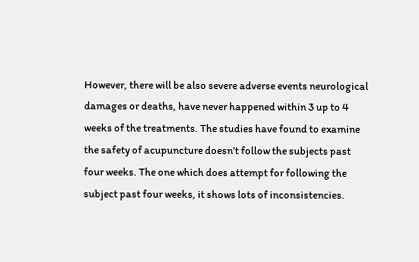However, there will be also severe adverse events neurological damages or deaths, have never happened within 3 up to 4 weeks of the treatments. The studies have found to examine the safety of acupuncture doesn’t follow the subjects past four weeks. The one which does attempt for following the subject past four weeks, it shows lots of inconsistencies.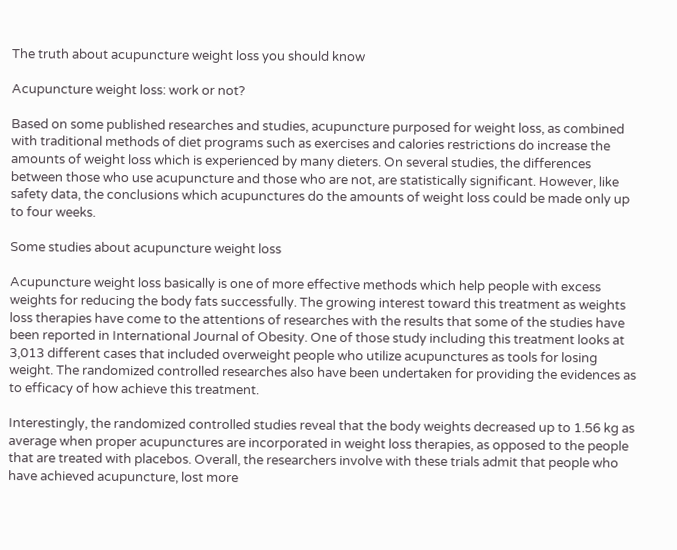The truth about acupuncture weight loss you should know

Acupuncture weight loss: work or not?

Based on some published researches and studies, acupuncture purposed for weight loss, as combined with traditional methods of diet programs such as exercises and calories restrictions do increase the amounts of weight loss which is experienced by many dieters. On several studies, the differences between those who use acupuncture and those who are not, are statistically significant. However, like safety data, the conclusions which acupunctures do the amounts of weight loss could be made only up to four weeks.

Some studies about acupuncture weight loss

Acupuncture weight loss basically is one of more effective methods which help people with excess weights for reducing the body fats successfully. The growing interest toward this treatment as weights loss therapies have come to the attentions of researches with the results that some of the studies have been reported in International Journal of Obesity. One of those study including this treatment looks at 3,013 different cases that included overweight people who utilize acupunctures as tools for losing weight. The randomized controlled researches also have been undertaken for providing the evidences as to efficacy of how achieve this treatment.

Interestingly, the randomized controlled studies reveal that the body weights decreased up to 1.56 kg as average when proper acupunctures are incorporated in weight loss therapies, as opposed to the people that are treated with placebos. Overall, the researchers involve with these trials admit that people who have achieved acupuncture, lost more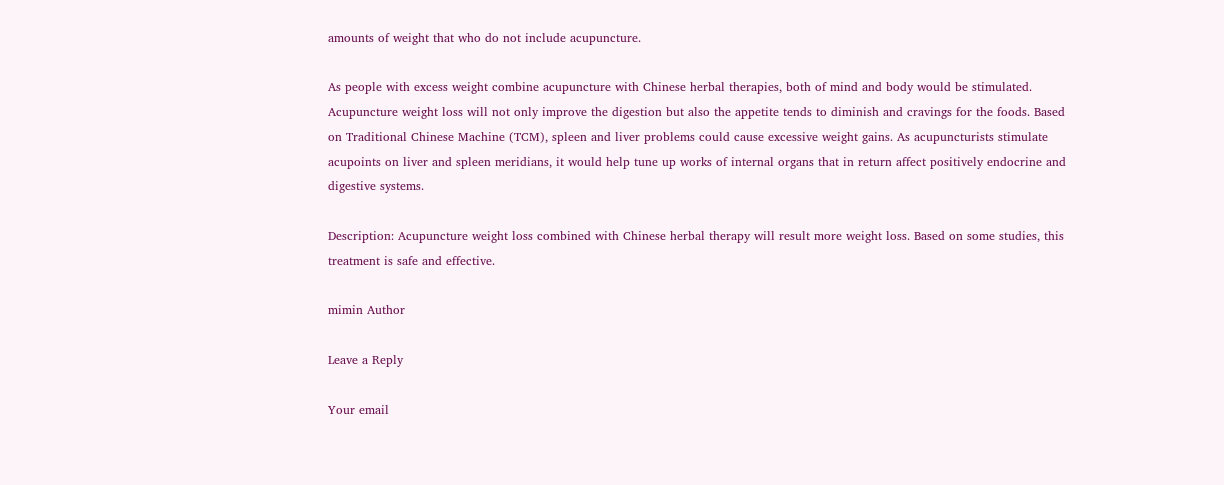amounts of weight that who do not include acupuncture.

As people with excess weight combine acupuncture with Chinese herbal therapies, both of mind and body would be stimulated. Acupuncture weight loss will not only improve the digestion but also the appetite tends to diminish and cravings for the foods. Based on Traditional Chinese Machine (TCM), spleen and liver problems could cause excessive weight gains. As acupuncturists stimulate acupoints on liver and spleen meridians, it would help tune up works of internal organs that in return affect positively endocrine and digestive systems.

Description: Acupuncture weight loss combined with Chinese herbal therapy will result more weight loss. Based on some studies, this treatment is safe and effective.

mimin Author

Leave a Reply

Your email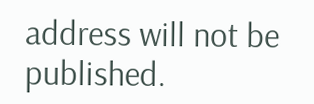address will not be published.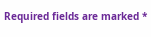Required fields are marked *